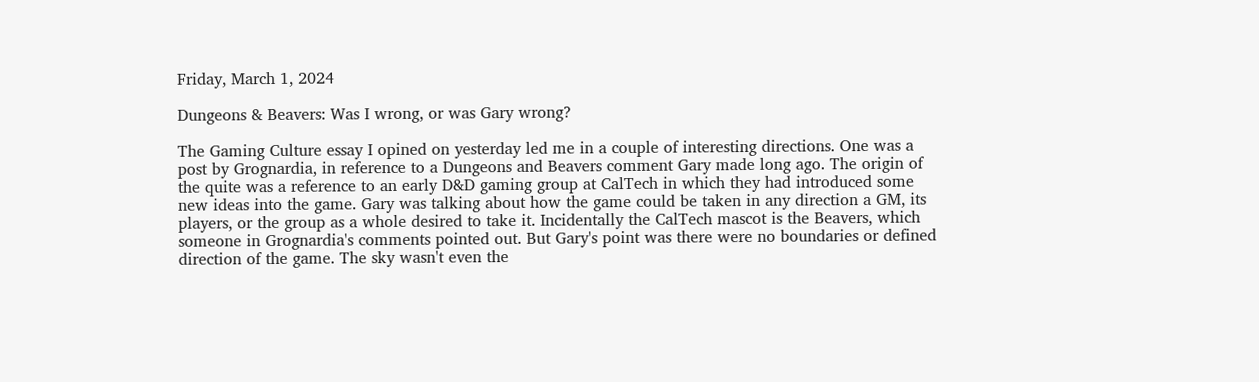Friday, March 1, 2024

Dungeons & Beavers: Was I wrong, or was Gary wrong?

The Gaming Culture essay I opined on yesterday led me in a couple of interesting directions. One was a post by Grognardia, in reference to a Dungeons and Beavers comment Gary made long ago. The origin of the quite was a reference to an early D&D gaming group at CalTech in which they had introduced some new ideas into the game. Gary was talking about how the game could be taken in any direction a GM, its players, or the group as a whole desired to take it. Incidentally the CalTech mascot is the Beavers, which someone in Grognardia's comments pointed out. But Gary's point was there were no boundaries or defined direction of the game. The sky wasn't even the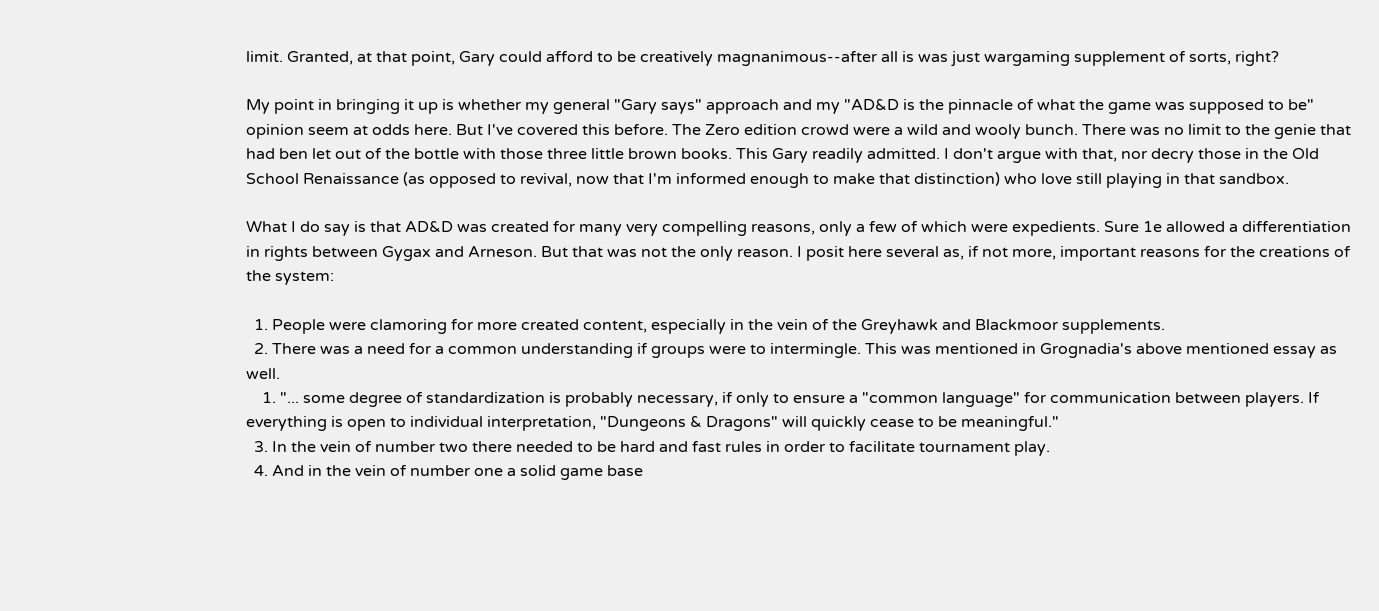limit. Granted, at that point, Gary could afford to be creatively magnanimous--after all is was just wargaming supplement of sorts, right?

My point in bringing it up is whether my general "Gary says" approach and my "AD&D is the pinnacle of what the game was supposed to be" opinion seem at odds here. But I've covered this before. The Zero edition crowd were a wild and wooly bunch. There was no limit to the genie that had ben let out of the bottle with those three little brown books. This Gary readily admitted. I don't argue with that, nor decry those in the Old School Renaissance (as opposed to revival, now that I'm informed enough to make that distinction) who love still playing in that sandbox.

What I do say is that AD&D was created for many very compelling reasons, only a few of which were expedients. Sure 1e allowed a differentiation in rights between Gygax and Arneson. But that was not the only reason. I posit here several as, if not more, important reasons for the creations of the system:

  1. People were clamoring for more created content, especially in the vein of the Greyhawk and Blackmoor supplements.
  2. There was a need for a common understanding if groups were to intermingle. This was mentioned in Grognadia's above mentioned essay as well.
    1. "... some degree of standardization is probably necessary, if only to ensure a "common language" for communication between players. If everything is open to individual interpretation, "Dungeons & Dragons" will quickly cease to be meaningful."
  3. In the vein of number two there needed to be hard and fast rules in order to facilitate tournament play.
  4. And in the vein of number one a solid game base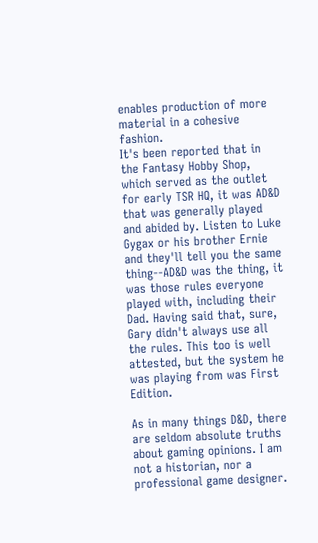enables production of more material in a cohesive fashion.
It's been reported that in the Fantasy Hobby Shop, which served as the outlet for early TSR HQ, it was AD&D that was generally played and abided by. Listen to Luke Gygax or his brother Ernie and they'll tell you the same thing--AD&D was the thing, it was those rules everyone played with, including their Dad. Having said that, sure, Gary didn't always use all the rules. This too is well attested, but the system he was playing from was First Edition.

As in many things D&D, there are seldom absolute truths about gaming opinions. I am not a historian, nor a professional game designer.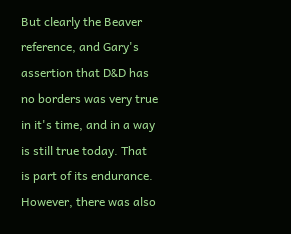But clearly the Beaver reference, and Gary's assertion that D&D has no borders was very true in it's time, and in a way is still true today. That is part of its endurance. However, there was also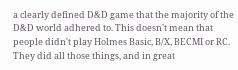a clearly defined D&D game that the majority of the D&D world adhered to. This doesn't mean that people didn't play Holmes Basic, B/X, BECMI or RC. They did all those things, and in great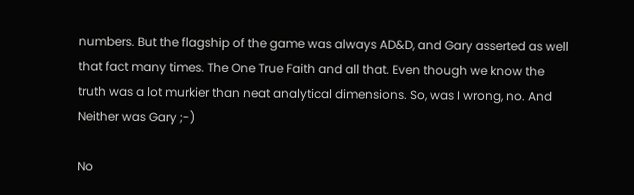numbers. But the flagship of the game was always AD&D, and Gary asserted as well that fact many times. The One True Faith and all that. Even though we know the truth was a lot murkier than neat analytical dimensions. So, was I wrong, no. And Neither was Gary ;-)

No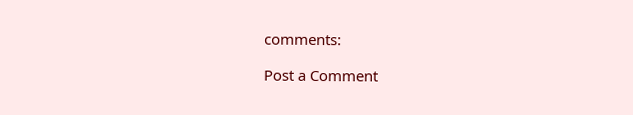comments:

Post a Comment